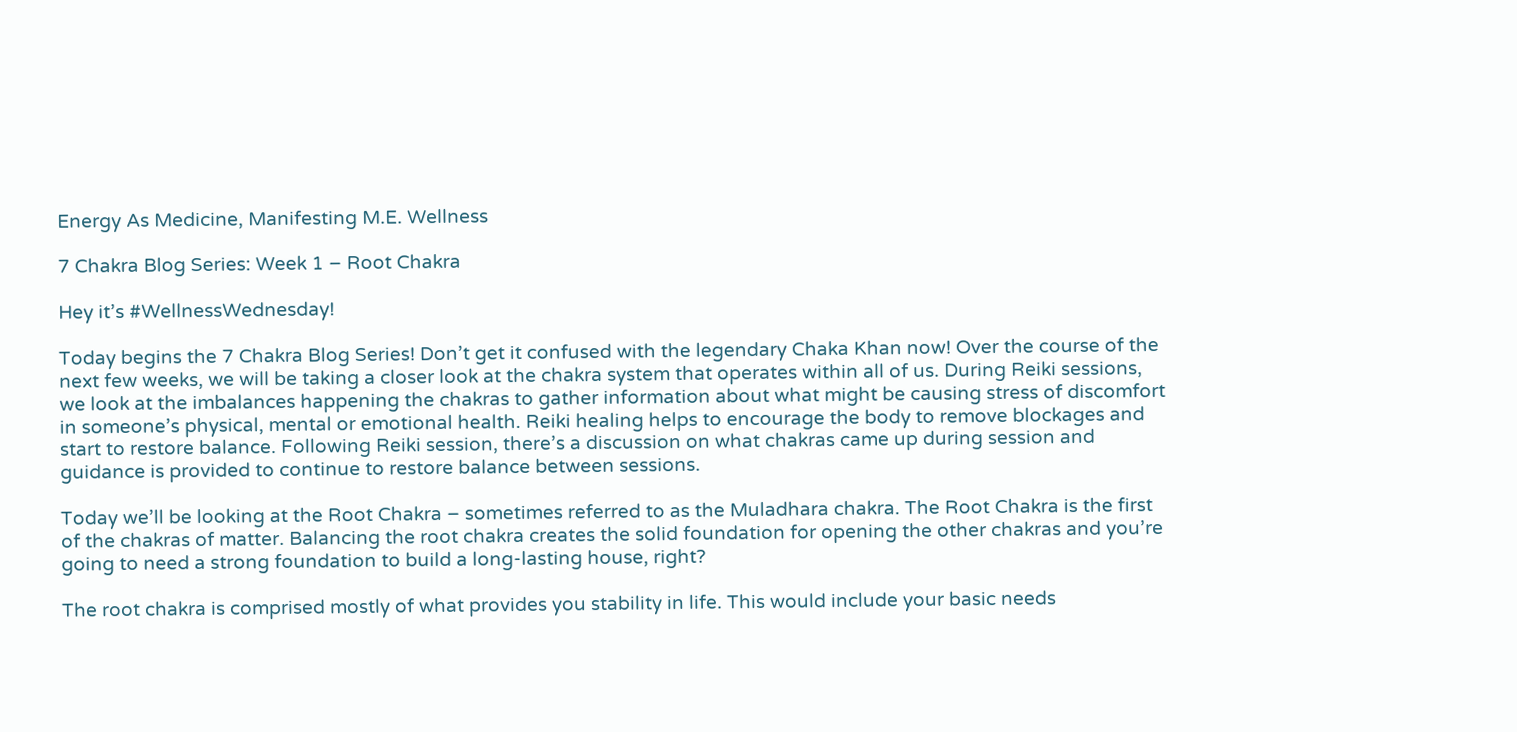Energy As Medicine, Manifesting M.E. Wellness

7 Chakra Blog Series: Week 1 – Root Chakra

Hey it’s #WellnessWednesday!

Today begins the 7 Chakra Blog Series! Don’t get it confused with the legendary Chaka Khan now! Over the course of the next few weeks, we will be taking a closer look at the chakra system that operates within all of us. During Reiki sessions, we look at the imbalances happening the chakras to gather information about what might be causing stress of discomfort in someone’s physical, mental or emotional health. Reiki healing helps to encourage the body to remove blockages and start to restore balance. Following Reiki session, there’s a discussion on what chakras came up during session and guidance is provided to continue to restore balance between sessions.

Today we’ll be looking at the Root Chakra – sometimes referred to as the Muladhara chakra. The Root Chakra is the first of the chakras of matter. Balancing the root chakra creates the solid foundation for opening the other chakras and you’re going to need a strong foundation to build a long-lasting house, right?

The root chakra is comprised mostly of what provides you stability in life. This would include your basic needs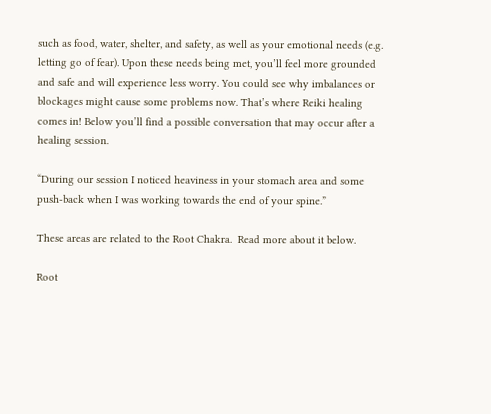such as food, water, shelter, and safety, as well as your emotional needs (e.g. letting go of fear). Upon these needs being met, you’ll feel more grounded and safe and will experience less worry. You could see why imbalances or blockages might cause some problems now. That’s where Reiki healing comes in! Below you’ll find a possible conversation that may occur after a healing session.

“During our session I noticed heaviness in your stomach area and some push-back when I was working towards the end of your spine.”

These areas are related to the Root Chakra.  Read more about it below.

Root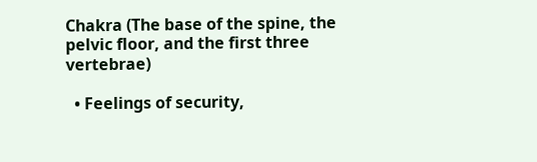Chakra (The base of the spine, the pelvic floor, and the first three vertebrae)

  • Feelings of security,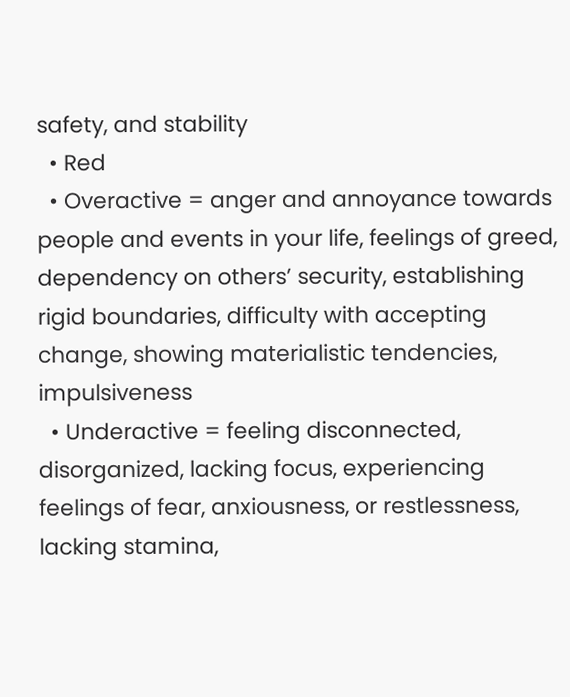safety, and stability
  • Red
  • Overactive = anger and annoyance towards people and events in your life, feelings of greed, dependency on others’ security, establishing rigid boundaries, difficulty with accepting change, showing materialistic tendencies, impulsiveness
  • Underactive = feeling disconnected, disorganized, lacking focus, experiencing feelings of fear, anxiousness, or restlessness, lacking stamina,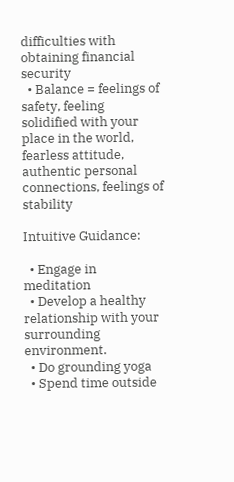difficulties with obtaining financial security
  • Balance = feelings of safety, feeling solidified with your place in the world, fearless attitude, authentic personal connections, feelings of stability

Intuitive Guidance:

  • Engage in meditation
  • Develop a healthy relationship with your surrounding environment.
  • Do grounding yoga
  • Spend time outside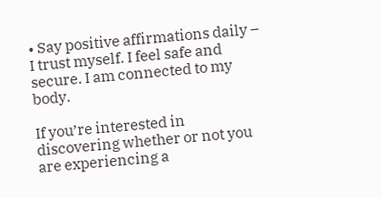• Say positive affirmations daily – I trust myself. I feel safe and secure. I am connected to my body.

If you’re interested in discovering whether or not you are experiencing a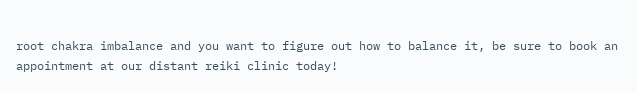root chakra imbalance and you want to figure out how to balance it, be sure to book an appointment at our distant reiki clinic today!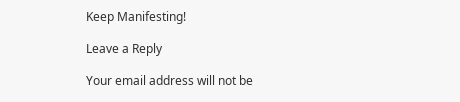Keep Manifesting!

Leave a Reply

Your email address will not be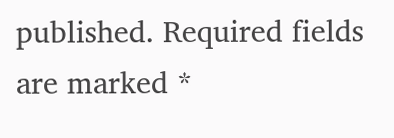published. Required fields are marked *